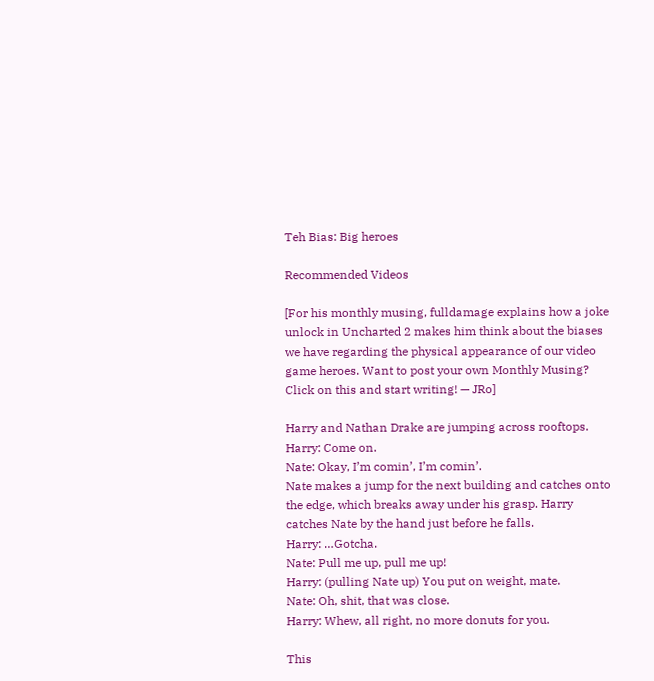Teh Bias: Big heroes

Recommended Videos

[For his monthly musing, fulldamage explains how a joke unlock in Uncharted 2 makes him think about the biases we have regarding the physical appearance of our video game heroes. Want to post your own Monthly Musing? Click on this and start writing! — JRo]

Harry and Nathan Drake are jumping across rooftops.
Harry: Come on.
Nate: Okay, I’m comin’, I’m comin’.
Nate makes a jump for the next building and catches onto the edge, which breaks away under his grasp. Harry catches Nate by the hand just before he falls.
Harry: …Gotcha.
Nate: Pull me up, pull me up!
Harry: (pulling Nate up) You put on weight, mate.
Nate: Oh, shit, that was close.
Harry: Whew, all right, no more donuts for you.

This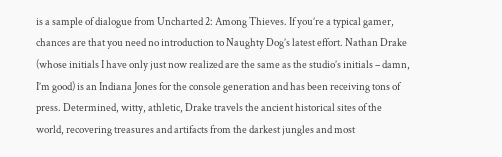is a sample of dialogue from Uncharted 2: Among Thieves. If you’re a typical gamer, chances are that you need no introduction to Naughty Dog’s latest effort. Nathan Drake (whose initials I have only just now realized are the same as the studio’s initials – damn, I’m good) is an Indiana Jones for the console generation and has been receiving tons of press. Determined, witty, athletic, Drake travels the ancient historical sites of the world, recovering treasures and artifacts from the darkest jungles and most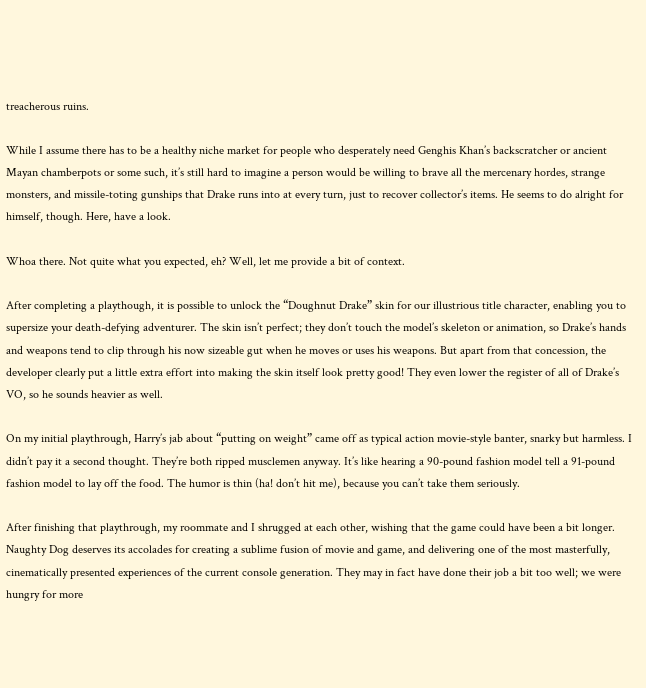treacherous ruins.

While I assume there has to be a healthy niche market for people who desperately need Genghis Khan’s backscratcher or ancient Mayan chamberpots or some such, it’s still hard to imagine a person would be willing to brave all the mercenary hordes, strange monsters, and missile-toting gunships that Drake runs into at every turn, just to recover collector’s items. He seems to do alright for himself, though. Here, have a look.

Whoa there. Not quite what you expected, eh? Well, let me provide a bit of context.

After completing a playthough, it is possible to unlock the “Doughnut Drake” skin for our illustrious title character, enabling you to supersize your death-defying adventurer. The skin isn’t perfect; they don’t touch the model’s skeleton or animation, so Drake’s hands and weapons tend to clip through his now sizeable gut when he moves or uses his weapons. But apart from that concession, the developer clearly put a little extra effort into making the skin itself look pretty good! They even lower the register of all of Drake’s VO, so he sounds heavier as well.

On my initial playthrough, Harry’s jab about “putting on weight” came off as typical action movie-style banter, snarky but harmless. I didn’t pay it a second thought. They’re both ripped musclemen anyway. It’s like hearing a 90-pound fashion model tell a 91-pound fashion model to lay off the food. The humor is thin (ha! don’t hit me), because you can’t take them seriously.

After finishing that playthrough, my roommate and I shrugged at each other, wishing that the game could have been a bit longer. Naughty Dog deserves its accolades for creating a sublime fusion of movie and game, and delivering one of the most masterfully, cinematically presented experiences of the current console generation. They may in fact have done their job a bit too well; we were hungry for more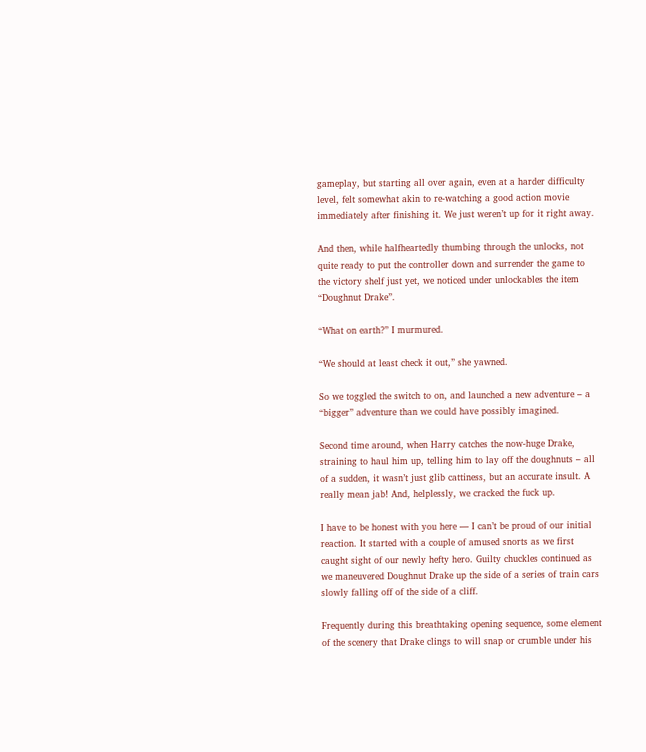gameplay, but starting all over again, even at a harder difficulty level, felt somewhat akin to re-watching a good action movie immediately after finishing it. We just weren’t up for it right away.

And then, while halfheartedly thumbing through the unlocks, not quite ready to put the controller down and surrender the game to the victory shelf just yet, we noticed under unlockables the item “Doughnut Drake”.

“What on earth?” I murmured.

“We should at least check it out,” she yawned.

So we toggled the switch to on, and launched a new adventure – a “bigger” adventure than we could have possibly imagined.

Second time around, when Harry catches the now-huge Drake, straining to haul him up, telling him to lay off the doughnuts – all of a sudden, it wasn’t just glib cattiness, but an accurate insult. A really mean jab! And, helplessly, we cracked the fuck up.

I have to be honest with you here — I can’t be proud of our initial reaction. It started with a couple of amused snorts as we first caught sight of our newly hefty hero. Guilty chuckles continued as we maneuvered Doughnut Drake up the side of a series of train cars slowly falling off of the side of a cliff.

Frequently during this breathtaking opening sequence, some element of the scenery that Drake clings to will snap or crumble under his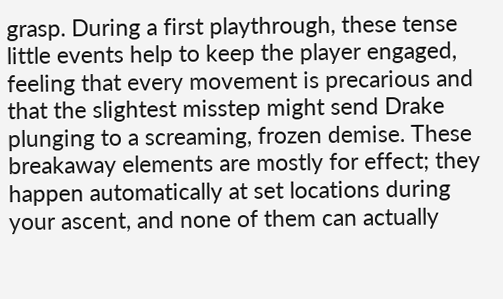grasp. During a first playthrough, these tense little events help to keep the player engaged, feeling that every movement is precarious and that the slightest misstep might send Drake plunging to a screaming, frozen demise. These breakaway elements are mostly for effect; they happen automatically at set locations during your ascent, and none of them can actually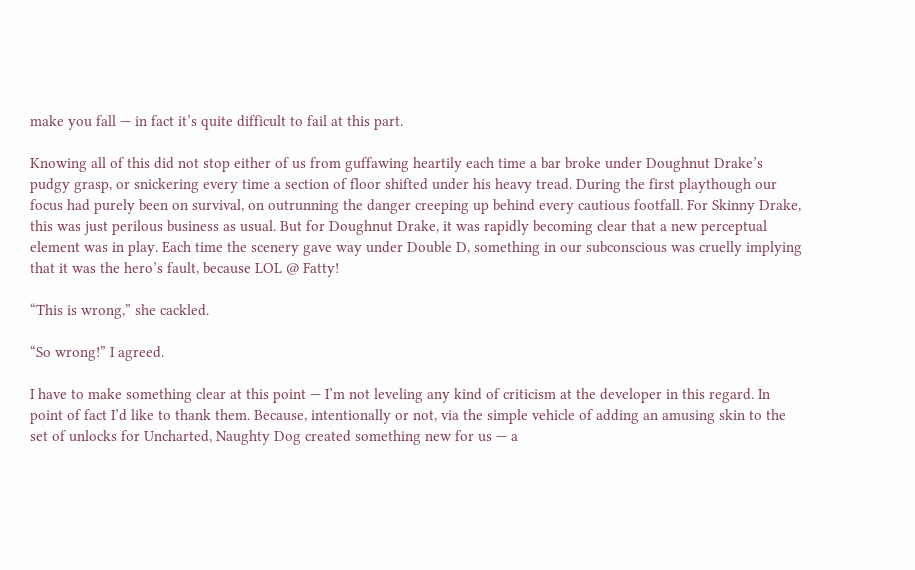make you fall — in fact it’s quite difficult to fail at this part.

Knowing all of this did not stop either of us from guffawing heartily each time a bar broke under Doughnut Drake’s pudgy grasp, or snickering every time a section of floor shifted under his heavy tread. During the first playthough our focus had purely been on survival, on outrunning the danger creeping up behind every cautious footfall. For Skinny Drake, this was just perilous business as usual. But for Doughnut Drake, it was rapidly becoming clear that a new perceptual element was in play. Each time the scenery gave way under Double D, something in our subconscious was cruelly implying that it was the hero’s fault, because LOL @ Fatty!

“This is wrong,” she cackled.

“So wrong!” I agreed.

I have to make something clear at this point — I’m not leveling any kind of criticism at the developer in this regard. In point of fact I’d like to thank them. Because, intentionally or not, via the simple vehicle of adding an amusing skin to the set of unlocks for Uncharted, Naughty Dog created something new for us — a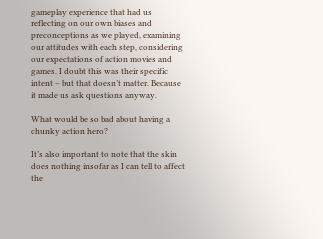gameplay experience that had us reflecting on our own biases and preconceptions as we played, examining our attitudes with each step, considering our expectations of action movies and games. I doubt this was their specific intent – but that doesn’t matter. Because it made us ask questions anyway.

What would be so bad about having a chunky action hero?

It’s also important to note that the skin does nothing insofar as I can tell to affect the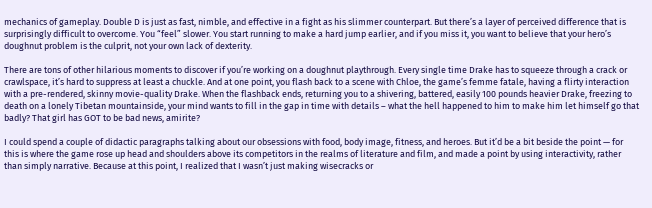mechanics of gameplay. Double D is just as fast, nimble, and effective in a fight as his slimmer counterpart. But there’s a layer of perceived difference that is surprisingly difficult to overcome. You “feel” slower. You start running to make a hard jump earlier, and if you miss it, you want to believe that your hero’s doughnut problem is the culprit, not your own lack of dexterity.

There are tons of other hilarious moments to discover if you’re working on a doughnut playthrough. Every single time Drake has to squeeze through a crack or crawlspace, it’s hard to suppress at least a chuckle. And at one point, you flash back to a scene with Chloe, the game’s femme fatale, having a flirty interaction with a pre-rendered, skinny movie-quality Drake. When the flashback ends, returning you to a shivering, battered, easily 100 pounds heavier Drake, freezing to death on a lonely Tibetan mountainside, your mind wants to fill in the gap in time with details – what the hell happened to him to make him let himself go that badly? That girl has GOT to be bad news, amirite?

I could spend a couple of didactic paragraphs talking about our obsessions with food, body image, fitness, and heroes. But it’d be a bit beside the point — for this is where the game rose up head and shoulders above its competitors in the realms of literature and film, and made a point by using interactivity, rather than simply narrative. Because at this point, I realized that I wasn’t just making wisecracks or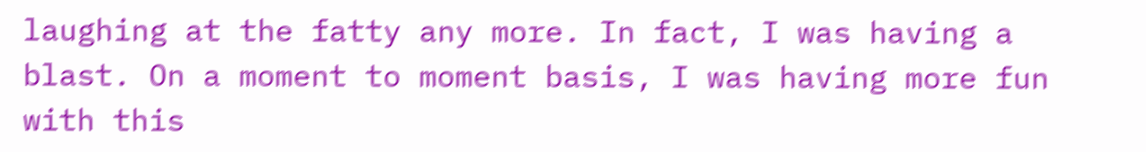laughing at the fatty any more. In fact, I was having a blast. On a moment to moment basis, I was having more fun with this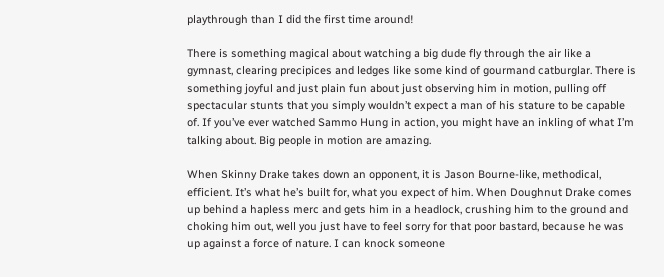playthrough than I did the first time around!

There is something magical about watching a big dude fly through the air like a gymnast, clearing precipices and ledges like some kind of gourmand catburglar. There is something joyful and just plain fun about just observing him in motion, pulling off spectacular stunts that you simply wouldn’t expect a man of his stature to be capable of. If you’ve ever watched Sammo Hung in action, you might have an inkling of what I’m talking about. Big people in motion are amazing.

When Skinny Drake takes down an opponent, it is Jason Bourne-like, methodical, efficient. It’s what he’s built for, what you expect of him. When Doughnut Drake comes up behind a hapless merc and gets him in a headlock, crushing him to the ground and choking him out, well you just have to feel sorry for that poor bastard, because he was up against a force of nature. I can knock someone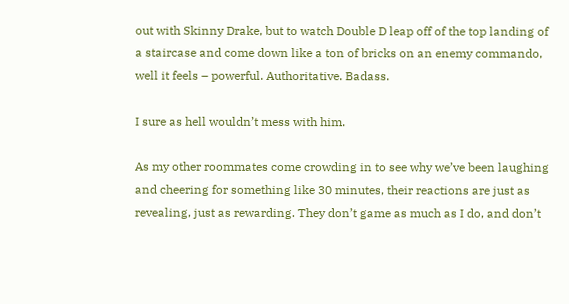out with Skinny Drake, but to watch Double D leap off of the top landing of a staircase and come down like a ton of bricks on an enemy commando, well it feels – powerful. Authoritative. Badass.

I sure as hell wouldn’t mess with him.

As my other roommates come crowding in to see why we’ve been laughing and cheering for something like 30 minutes, their reactions are just as revealing, just as rewarding. They don’t game as much as I do, and don’t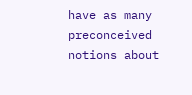have as many preconceived notions about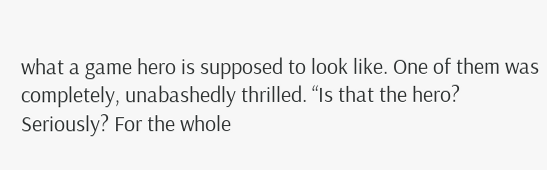what a game hero is supposed to look like. One of them was completely, unabashedly thrilled. “Is that the hero? Seriously? For the whole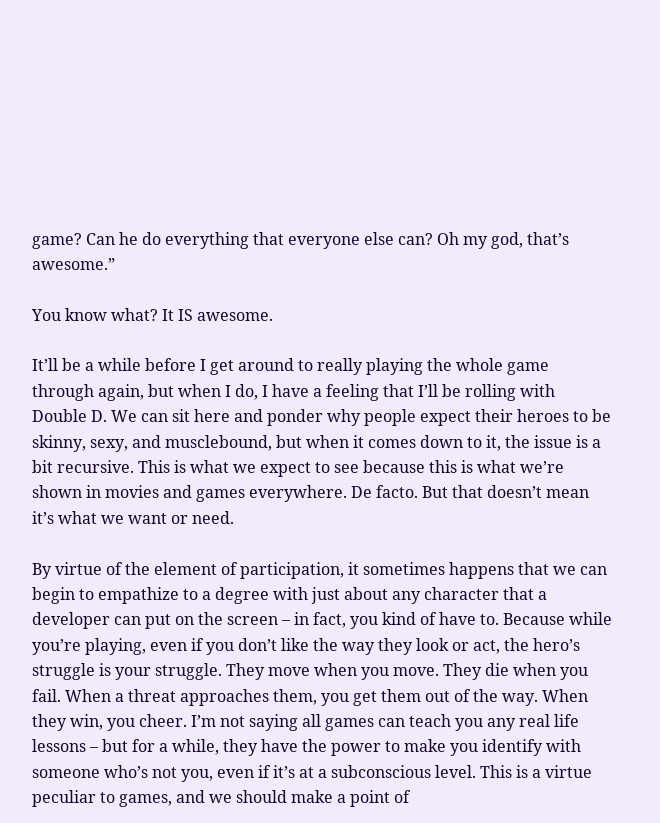game? Can he do everything that everyone else can? Oh my god, that’s awesome.”

You know what? It IS awesome.

It’ll be a while before I get around to really playing the whole game through again, but when I do, I have a feeling that I’ll be rolling with Double D. We can sit here and ponder why people expect their heroes to be skinny, sexy, and musclebound, but when it comes down to it, the issue is a bit recursive. This is what we expect to see because this is what we’re shown in movies and games everywhere. De facto. But that doesn’t mean it’s what we want or need.

By virtue of the element of participation, it sometimes happens that we can begin to empathize to a degree with just about any character that a developer can put on the screen – in fact, you kind of have to. Because while you’re playing, even if you don’t like the way they look or act, the hero’s struggle is your struggle. They move when you move. They die when you fail. When a threat approaches them, you get them out of the way. When they win, you cheer. I’m not saying all games can teach you any real life lessons – but for a while, they have the power to make you identify with someone who’s not you, even if it’s at a subconscious level. This is a virtue peculiar to games, and we should make a point of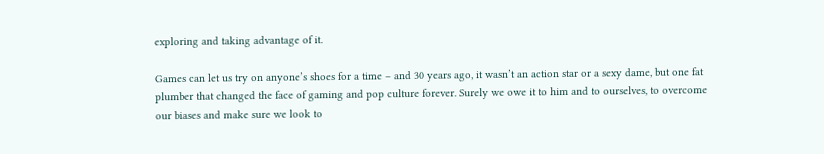exploring and taking advantage of it.

Games can let us try on anyone’s shoes for a time – and 30 years ago, it wasn’t an action star or a sexy dame, but one fat plumber that changed the face of gaming and pop culture forever. Surely we owe it to him and to ourselves, to overcome our biases and make sure we look to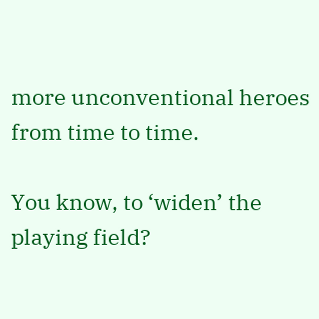more unconventional heroes from time to time.

You know, to ‘widen’ the playing field?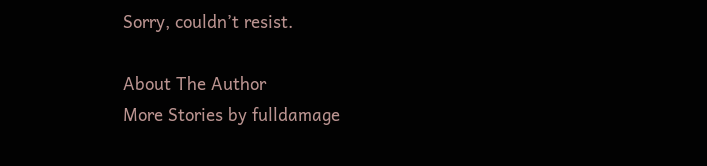Sorry, couldn’t resist.

About The Author
More Stories by fulldamage